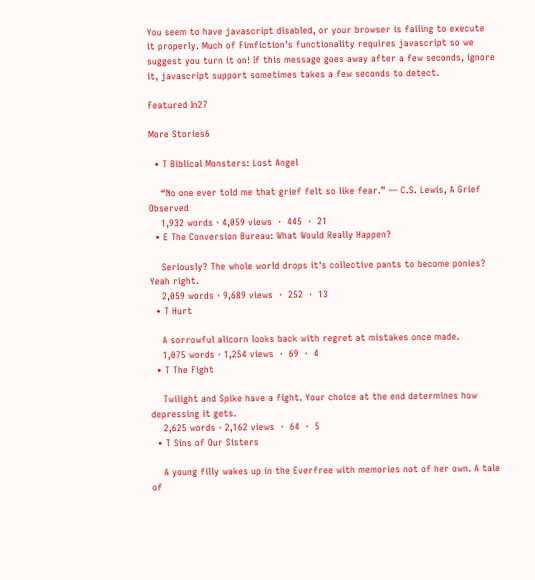You seem to have javascript disabled, or your browser is failing to execute it properly. Much of Fimfiction's functionality requires javascript so we suggest you turn it on! If this message goes away after a few seconds, ignore it, javascript support sometimes takes a few seconds to detect.

Featured In27

More Stories6

  • T Biblical Monsters: Lost Angel

    “No one ever told me that grief felt so like fear.” ― C.S. Lewis, A Grief Observed
    1,932 words · 4,059 views  ·  445  ·  21
  • E The Conversion Bureau: What Would Really Happen?

    Seriously? The whole world drops it's collective pants to become ponies? Yeah right.
    2,059 words · 9,689 views  ·  252  ·  13
  • T Hurt

    A sorrowful alicorn looks back with regret at mistakes once made.
    1,075 words · 1,254 views  ·  69  ·  4
  • T The Fight

    Twilight and Spike have a fight. Your choice at the end determines how depressing it gets.
    2,625 words · 2,162 views  ·  64  ·  5
  • T Sins of Our Sisters

    A young filly wakes up in the Everfree with memories not of her own. A tale of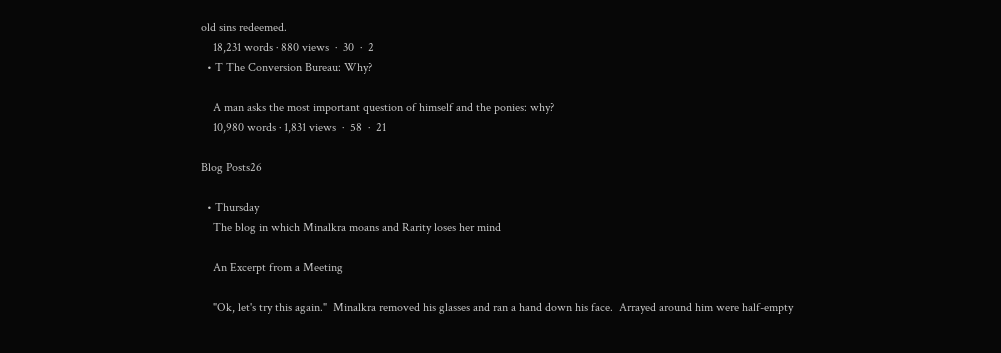old sins redeemed.
    18,231 words · 880 views  ·  30  ·  2
  • T The Conversion Bureau: Why?

    A man asks the most important question of himself and the ponies: why?
    10,980 words · 1,831 views  ·  58  ·  21

Blog Posts26

  • Thursday
    The blog in which Minalkra moans and Rarity loses her mind

    An Excerpt from a Meeting

    "Ok, let's try this again."  Minalkra removed his glasses and ran a hand down his face.  Arrayed around him were half-empty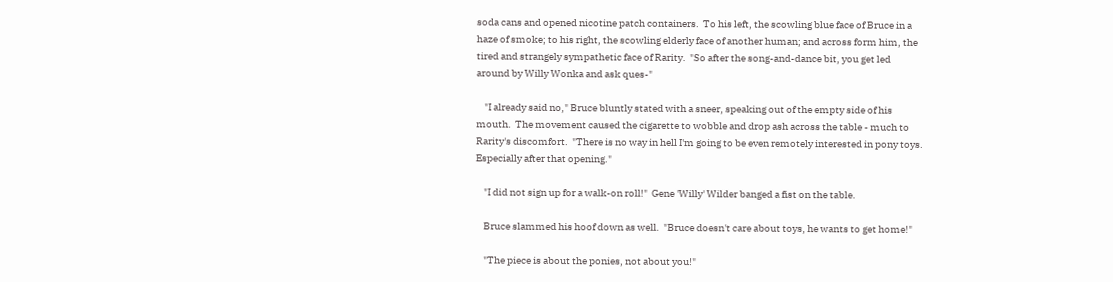soda cans and opened nicotine patch containers.  To his left, the scowling blue face of Bruce in a haze of smoke; to his right, the scowling elderly face of another human; and across form him, the tired and strangely sympathetic face of Rarity.  "So after the song-and-dance bit, you get led around by Willy Wonka and ask ques-"

    "I already said no," Bruce bluntly stated with a sneer, speaking out of the empty side of his mouth.  The movement caused the cigarette to wobble and drop ash across the table - much to Rarity's discomfort.  "There is no way in hell I'm going to be even remotely interested in pony toys.  Especially after that opening."

    "I did not sign up for a walk-on roll!"  Gene 'Willy' Wilder banged a fist on the table.

    Bruce slammed his hoof down as well.  "Bruce doesn't care about toys, he wants to get home!"

    "The piece is about the ponies, not about you!"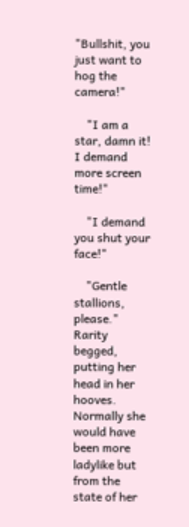"Bullshit, you just want to hog the camera!"

    "I am a star, damn it!  I demand more screen time!"

    "I demand you shut your face!"

    "Gentle stallions, please."  Rarity begged, putting her head in her hooves.  Normally she would have been more ladylike but from the state of her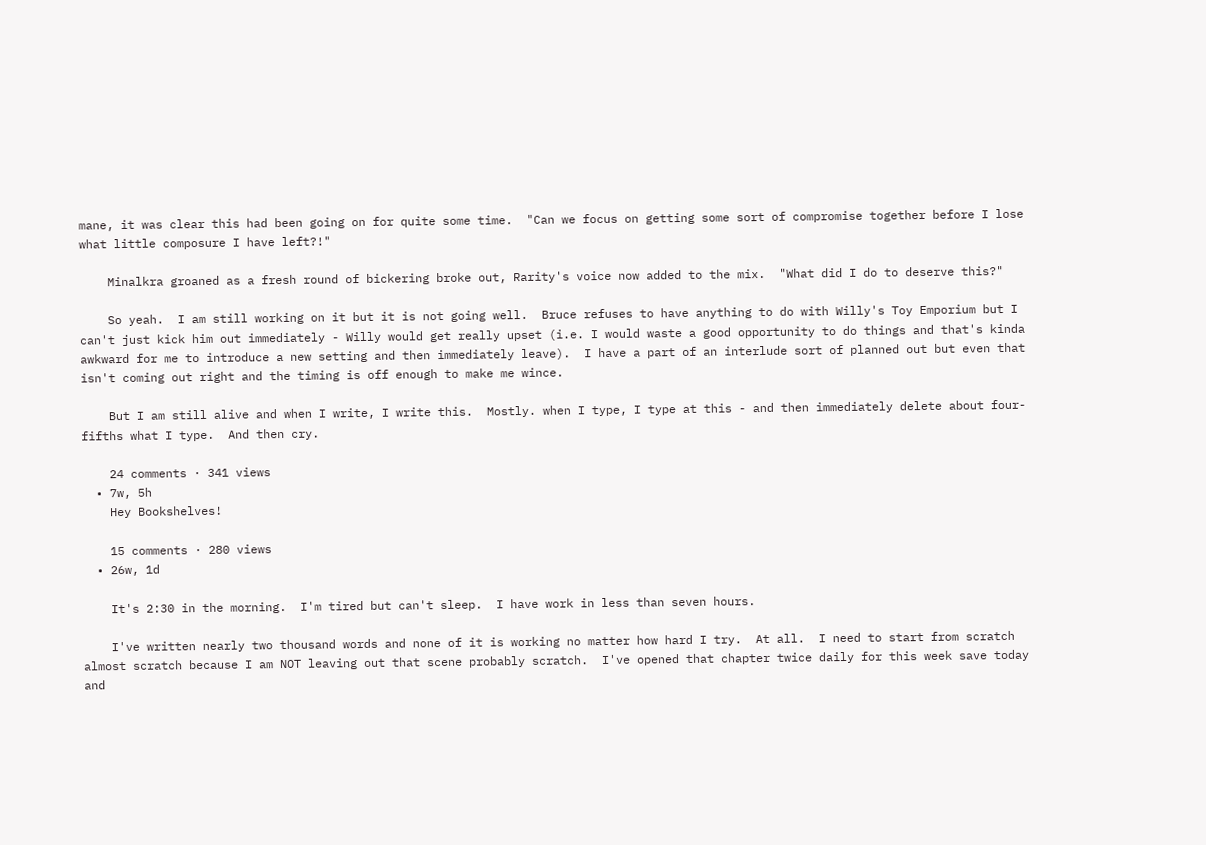mane, it was clear this had been going on for quite some time.  "Can we focus on getting some sort of compromise together before I lose what little composure I have left?!"

    Minalkra groaned as a fresh round of bickering broke out, Rarity's voice now added to the mix.  "What did I do to deserve this?"

    So yeah.  I am still working on it but it is not going well.  Bruce refuses to have anything to do with Willy's Toy Emporium but I can't just kick him out immediately - Willy would get really upset (i.e. I would waste a good opportunity to do things and that's kinda awkward for me to introduce a new setting and then immediately leave).  I have a part of an interlude sort of planned out but even that isn't coming out right and the timing is off enough to make me wince.

    But I am still alive and when I write, I write this.  Mostly. when I type, I type at this - and then immediately delete about four-fifths what I type.  And then cry.

    24 comments · 341 views
  • 7w, 5h
    Hey Bookshelves!

    15 comments · 280 views
  • 26w, 1d

    It's 2:30 in the morning.  I'm tired but can't sleep.  I have work in less than seven hours.

    I've written nearly two thousand words and none of it is working no matter how hard I try.  At all.  I need to start from scratch almost scratch because I am NOT leaving out that scene probably scratch.  I've opened that chapter twice daily for this week save today and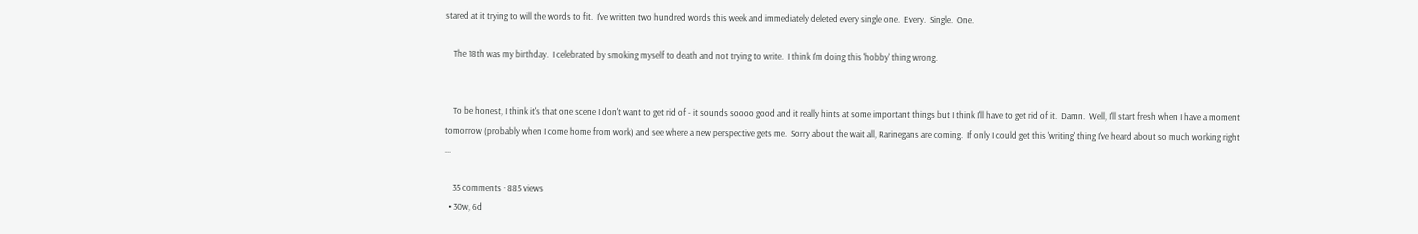stared at it trying to will the words to fit.  I've written two hundred words this week and immediately deleted every single one.  Every.  Single.  One.

    The 18th was my birthday.  I celebrated by smoking myself to death and not trying to write.  I think I'm doing this 'hobby' thing wrong.


    To be honest, I think it's that one scene I don't want to get rid of - it sounds soooo good and it really hints at some important things but I think I'll have to get rid of it.  Damn.  Well, I'll start fresh when I have a moment tomorrow (probably when I come home from work) and see where a new perspective gets me.  Sorry about the wait all, Rarinegans are coming.  If only I could get this 'writing' thing I've heard about so much working right ...

    35 comments · 885 views
  • 30w, 6d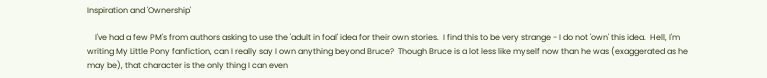Inspiration and 'Ownership'

    I've had a few PM's from authors asking to use the 'adult in foal' idea for their own stories.  I find this to be very strange - I do not 'own' this idea.  Hell, I'm writing My Little Pony fanfiction, can I really say I own anything beyond Bruce?  Though Bruce is a lot less like myself now than he was (exaggerated as he may be), that character is the only thing I can even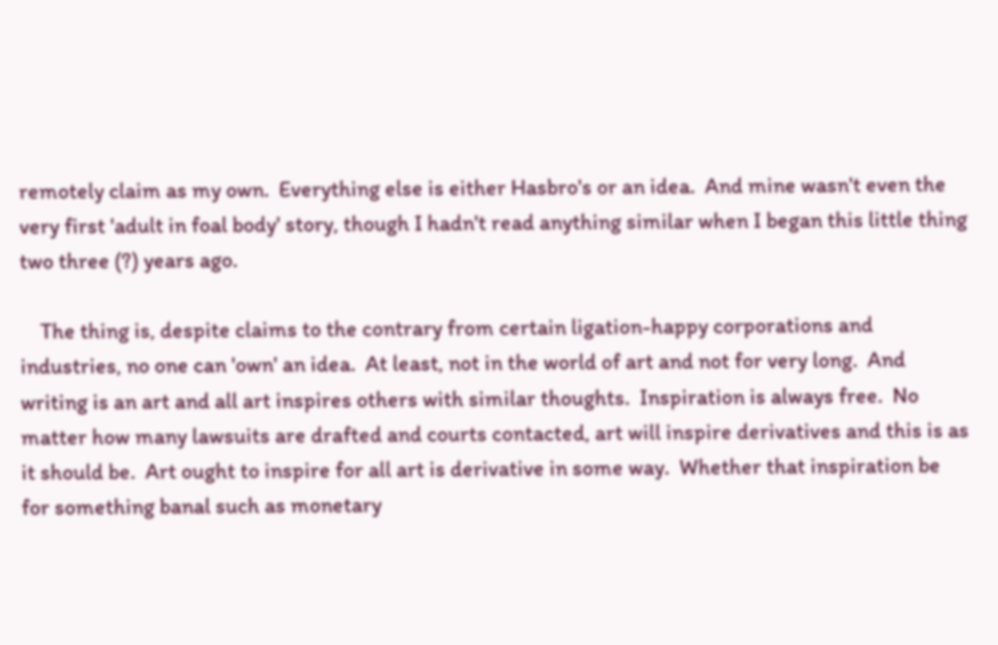remotely claim as my own.  Everything else is either Hasbro's or an idea.  And mine wasn't even the very first 'adult in foal body' story, though I hadn't read anything similar when I began this little thing two three (?) years ago.

    The thing is, despite claims to the contrary from certain ligation-happy corporations and industries, no one can 'own' an idea.  At least, not in the world of art and not for very long.  And writing is an art and all art inspires others with similar thoughts.  Inspiration is always free.  No matter how many lawsuits are drafted and courts contacted, art will inspire derivatives and this is as it should be.  Art ought to inspire for all art is derivative in some way.  Whether that inspiration be for something banal such as monetary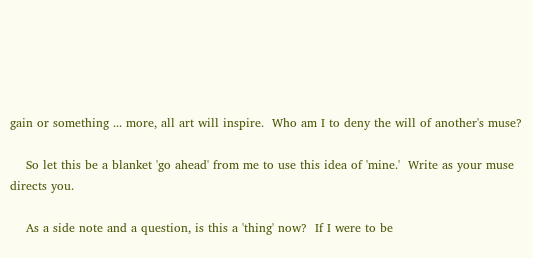gain or something ... more, all art will inspire.  Who am I to deny the will of another's muse?

    So let this be a blanket 'go ahead' from me to use this idea of 'mine.'  Write as your muse directs you.

    As a side note and a question, is this a 'thing' now?  If I were to be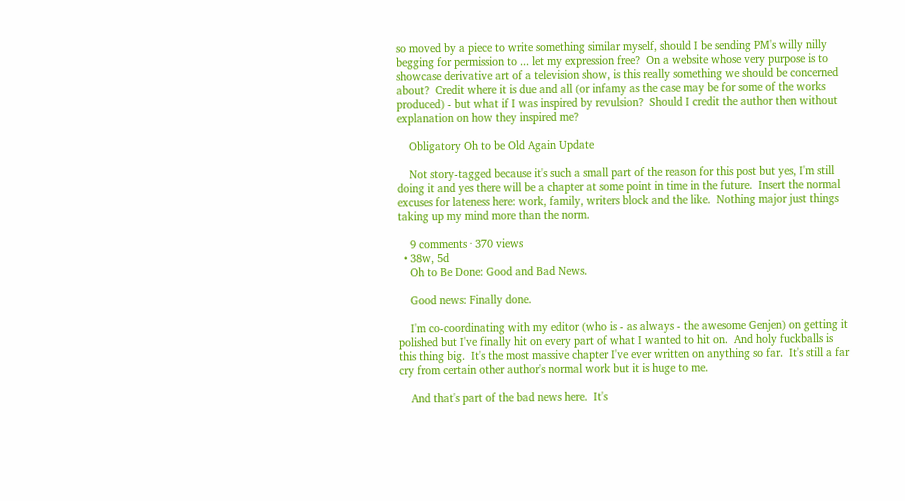so moved by a piece to write something similar myself, should I be sending PM's willy nilly begging for permission to ... let my expression free?  On a website whose very purpose is to showcase derivative art of a television show, is this really something we should be concerned about?  Credit where it is due and all (or infamy as the case may be for some of the works produced) - but what if I was inspired by revulsion?  Should I credit the author then without explanation on how they inspired me?

    Obligatory Oh to be Old Again Update

    Not story-tagged because it's such a small part of the reason for this post but yes, I'm still doing it and yes there will be a chapter at some point in time in the future.  Insert the normal excuses for lateness here: work, family, writers block and the like.  Nothing major just things taking up my mind more than the norm.

    9 comments · 370 views
  • 38w, 5d
    Oh to Be Done: Good and Bad News.

    Good news: Finally done.

    I'm co-coordinating with my editor (who is - as always - the awesome Genjen) on getting it polished but I've finally hit on every part of what I wanted to hit on.  And holy fuckballs is this thing big.  It's the most massive chapter I've ever written on anything so far.  It's still a far cry from certain other author's normal work but it is huge to me.

    And that's part of the bad news here.  It's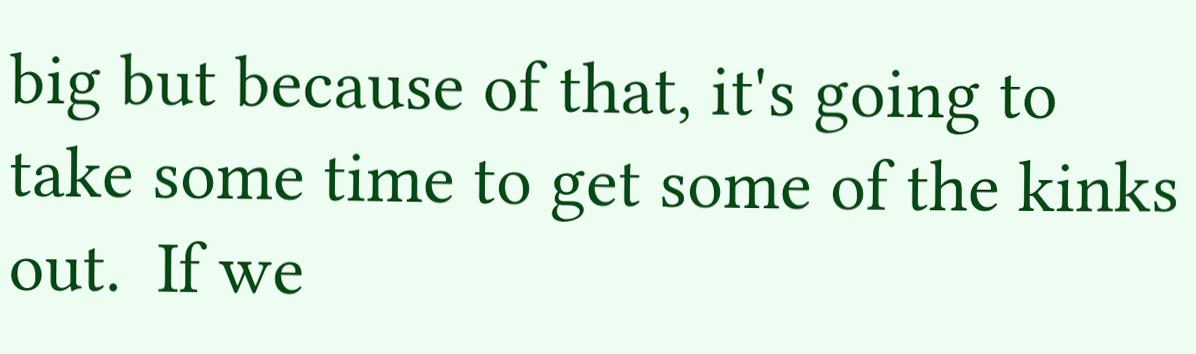big but because of that, it's going to take some time to get some of the kinks out.  If we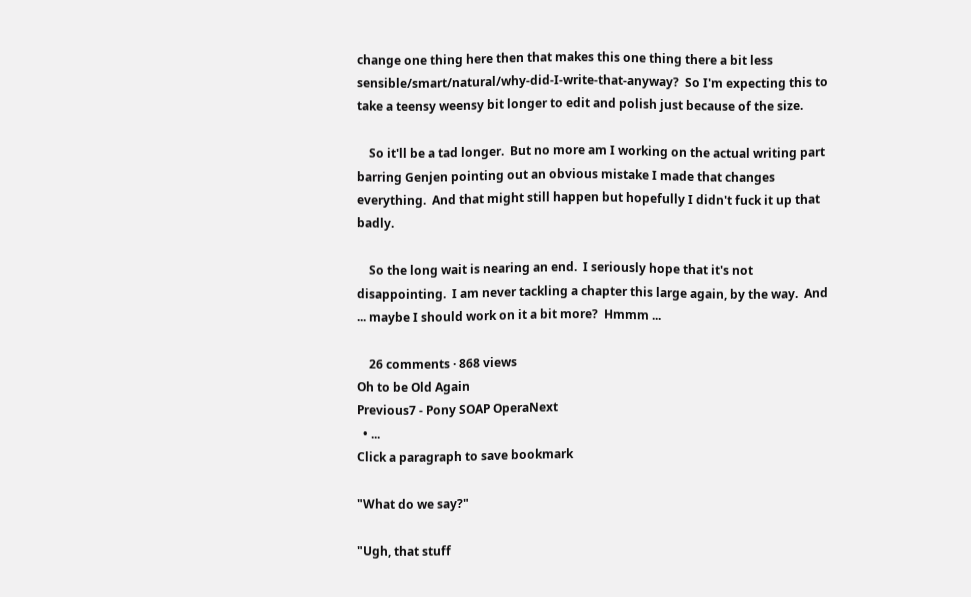change one thing here then that makes this one thing there a bit less sensible/smart/natural/why-did-I-write-that-anyway?  So I'm expecting this to take a teensy weensy bit longer to edit and polish just because of the size.

    So it'll be a tad longer.  But no more am I working on the actual writing part barring Genjen pointing out an obvious mistake I made that changes everything.  And that might still happen but hopefully I didn't fuck it up that badly.

    So the long wait is nearing an end.  I seriously hope that it's not disappointing.  I am never tackling a chapter this large again, by the way.  And ... maybe I should work on it a bit more?  Hmmm ...

    26 comments · 868 views
Oh to be Old Again
Previous7 - Pony SOAP OperaNext
  • ...
Click a paragraph to save bookmark

"What do we say?"

"Ugh, that stuff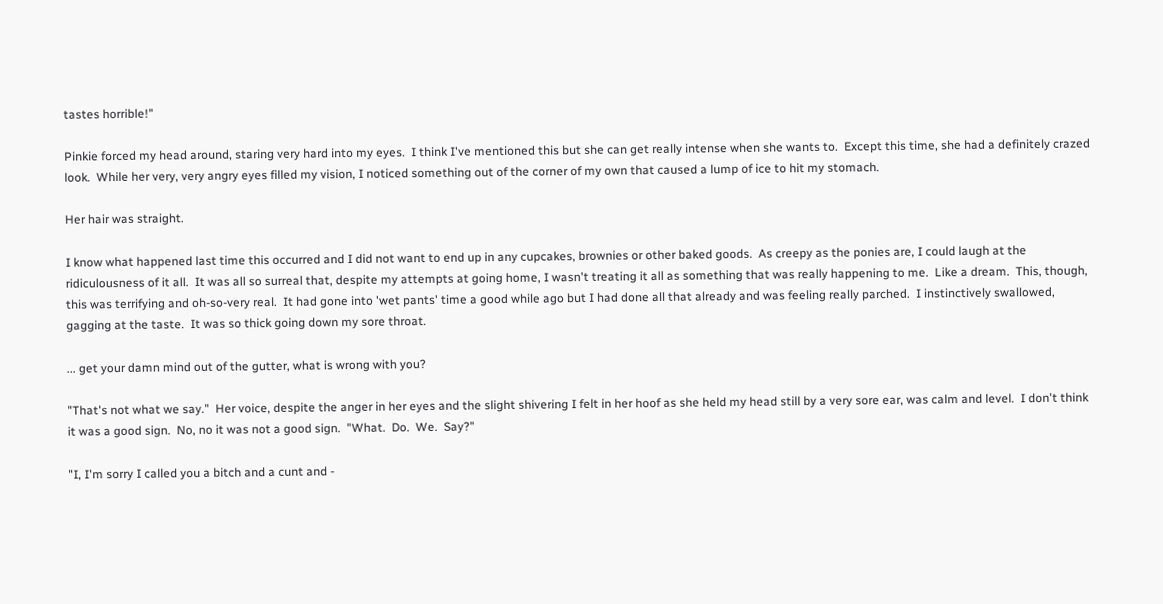tastes horrible!"

Pinkie forced my head around, staring very hard into my eyes.  I think I've mentioned this but she can get really intense when she wants to.  Except this time, she had a definitely crazed look.  While her very, very angry eyes filled my vision, I noticed something out of the corner of my own that caused a lump of ice to hit my stomach.

Her hair was straight.

I know what happened last time this occurred and I did not want to end up in any cupcakes, brownies or other baked goods.  As creepy as the ponies are, I could laugh at the ridiculousness of it all.  It was all so surreal that, despite my attempts at going home, I wasn't treating it all as something that was really happening to me.  Like a dream.  This, though, this was terrifying and oh-so-very real.  It had gone into 'wet pants' time a good while ago but I had done all that already and was feeling really parched.  I instinctively swallowed, gagging at the taste.  It was so thick going down my sore throat.

... get your damn mind out of the gutter, what is wrong with you?

"That's not what we say."  Her voice, despite the anger in her eyes and the slight shivering I felt in her hoof as she held my head still by a very sore ear, was calm and level.  I don't think it was a good sign.  No, no it was not a good sign.  "What.  Do.  We.  Say?"

"I, I'm sorry I called you a bitch and a cunt and -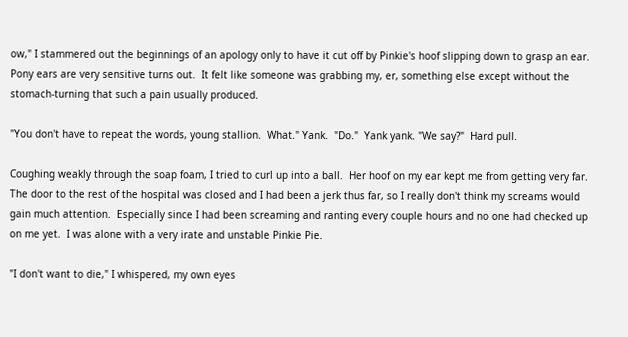ow," I stammered out the beginnings of an apology only to have it cut off by Pinkie's hoof slipping down to grasp an ear.  Pony ears are very sensitive turns out.  It felt like someone was grabbing my, er, something else except without the stomach-turning that such a pain usually produced.

"You don't have to repeat the words, young stallion.  What." Yank.  "Do."  Yank yank. "We say?"  Hard pull.

Coughing weakly through the soap foam, I tried to curl up into a ball.  Her hoof on my ear kept me from getting very far.  The door to the rest of the hospital was closed and I had been a jerk thus far, so I really don't think my screams would gain much attention.  Especially since I had been screaming and ranting every couple hours and no one had checked up on me yet.  I was alone with a very irate and unstable Pinkie Pie.

"I don't want to die," I whispered, my own eyes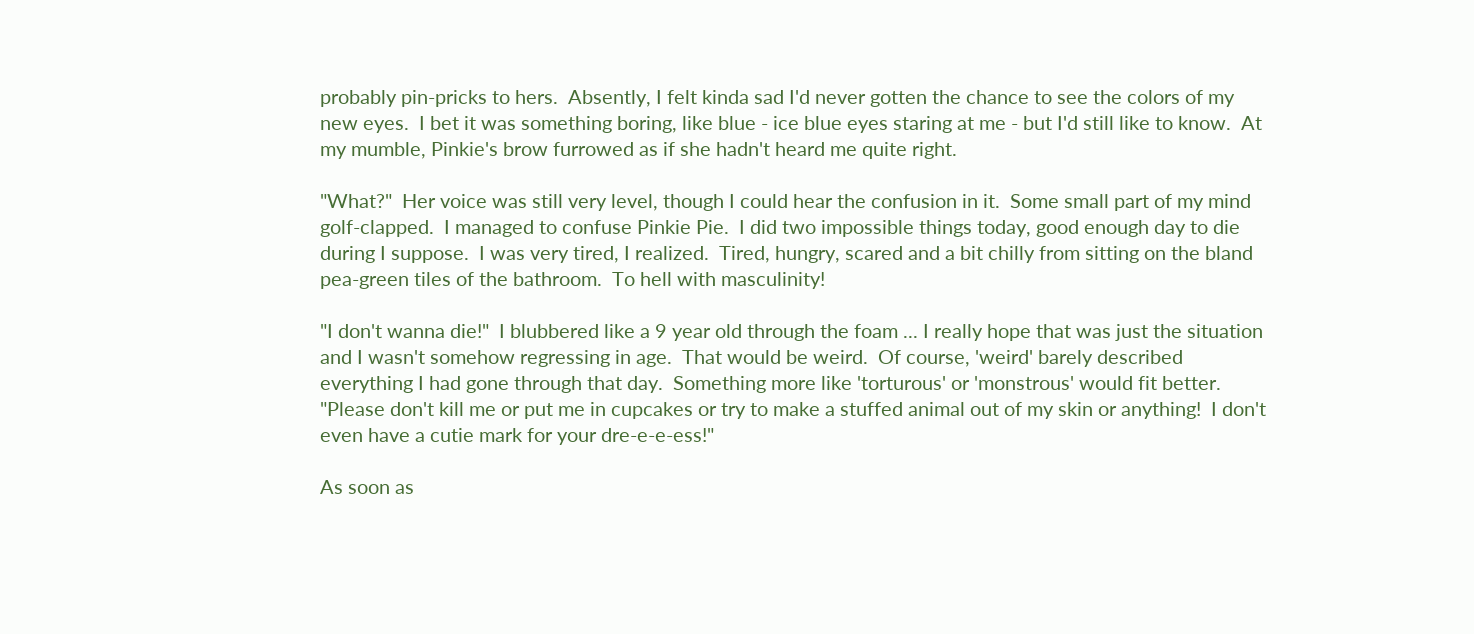probably pin-pricks to hers.  Absently, I felt kinda sad I'd never gotten the chance to see the colors of my new eyes.  I bet it was something boring, like blue - ice blue eyes staring at me - but I'd still like to know.  At my mumble, Pinkie's brow furrowed as if she hadn't heard me quite right.

"What?"  Her voice was still very level, though I could hear the confusion in it.  Some small part of my mind golf-clapped.  I managed to confuse Pinkie Pie.  I did two impossible things today, good enough day to die during I suppose.  I was very tired, I realized.  Tired, hungry, scared and a bit chilly from sitting on the bland pea-green tiles of the bathroom.  To hell with masculinity!

"I don't wanna die!"  I blubbered like a 9 year old through the foam ... I really hope that was just the situation and I wasn't somehow regressing in age.  That would be weird.  Of course, 'weird' barely described everything I had gone through that day.  Something more like 'torturous' or 'monstrous' would fit better.  "Please don't kill me or put me in cupcakes or try to make a stuffed animal out of my skin or anything!  I don't even have a cutie mark for your dre-e-e-ess!"

As soon as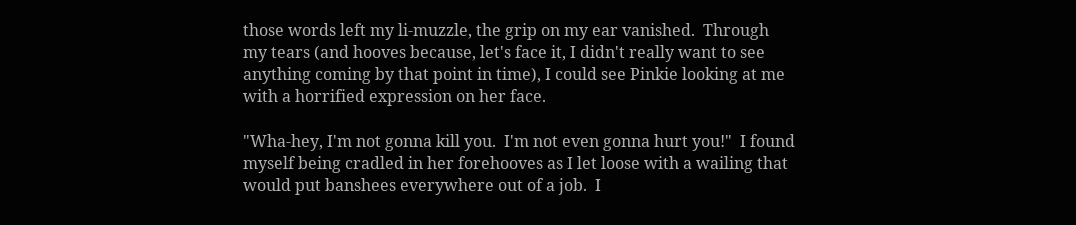those words left my li-muzzle, the grip on my ear vanished.  Through my tears (and hooves because, let's face it, I didn't really want to see anything coming by that point in time), I could see Pinkie looking at me with a horrified expression on her face.

"Wha-hey, I'm not gonna kill you.  I'm not even gonna hurt you!"  I found myself being cradled in her forehooves as I let loose with a wailing that would put banshees everywhere out of a job.  I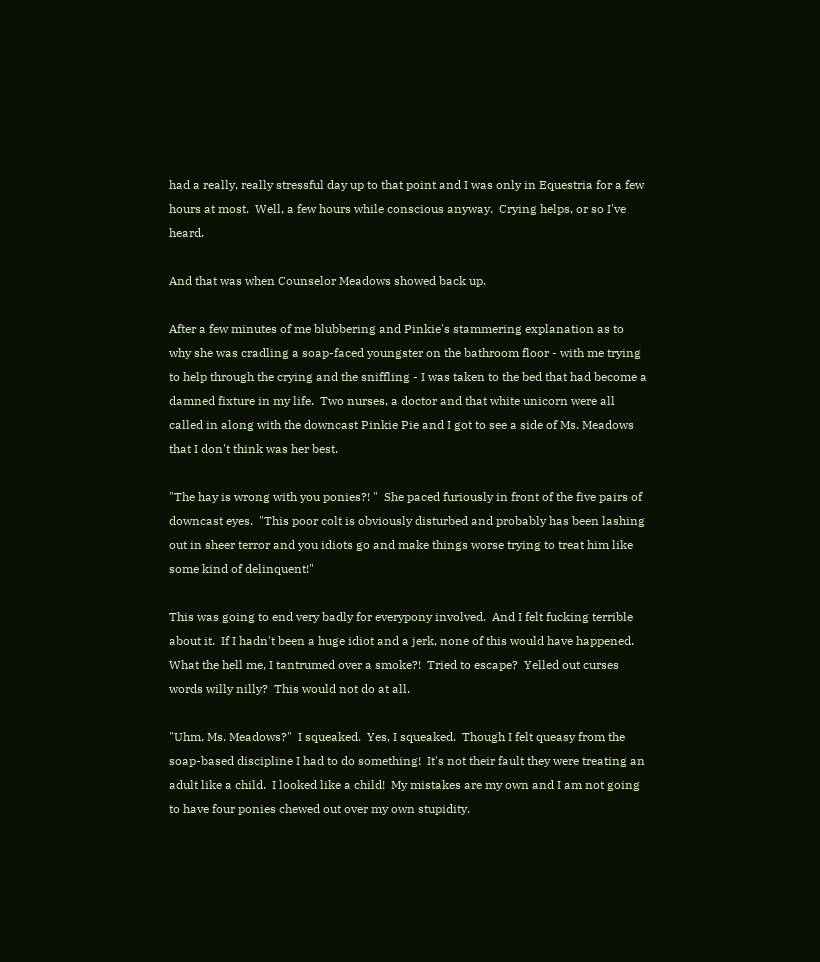had a really, really stressful day up to that point and I was only in Equestria for a few hours at most.  Well, a few hours while conscious anyway.  Crying helps, or so I've heard.

And that was when Counselor Meadows showed back up.

After a few minutes of me blubbering and Pinkie's stammering explanation as to why she was cradling a soap-faced youngster on the bathroom floor - with me trying to help through the crying and the sniffling - I was taken to the bed that had become a damned fixture in my life.  Two nurses, a doctor and that white unicorn were all called in along with the downcast Pinkie Pie and I got to see a side of Ms. Meadows that I don't think was her best.

"The hay is wrong with you ponies?! "  She paced furiously in front of the five pairs of downcast eyes.  "This poor colt is obviously disturbed and probably has been lashing out in sheer terror and you idiots go and make things worse trying to treat him like some kind of delinquent!"

This was going to end very badly for everypony involved.  And I felt fucking terrible about it.  If I hadn't been a huge idiot and a jerk, none of this would have happened.  What the hell me, I tantrumed over a smoke?!  Tried to escape?  Yelled out curses words willy nilly?  This would not do at all.

"Uhm, Ms. Meadows?"  I squeaked.  Yes, I squeaked.  Though I felt queasy from the soap-based discipline I had to do something!  It's not their fault they were treating an adult like a child.  I looked like a child!  My mistakes are my own and I am not going to have four ponies chewed out over my own stupidity.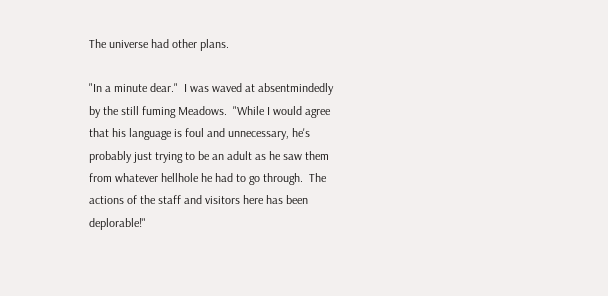The universe had other plans.

"In a minute dear."  I was waved at absentmindedly by the still fuming Meadows.  "While I would agree that his language is foul and unnecessary, he's probably just trying to be an adult as he saw them from whatever hellhole he had to go through.  The actions of the staff and visitors here has been deplorable!"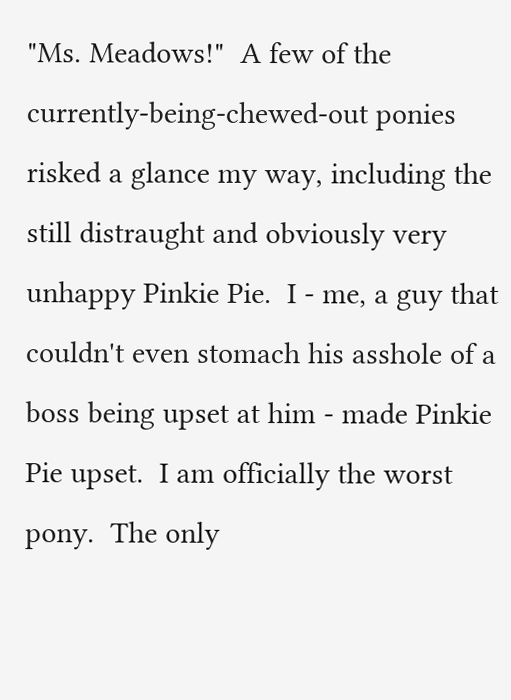"Ms. Meadows!"  A few of the currently-being-chewed-out ponies risked a glance my way, including the still distraught and obviously very unhappy Pinkie Pie.  I - me, a guy that couldn't even stomach his asshole of a boss being upset at him - made Pinkie Pie upset.  I am officially the worst pony.  The only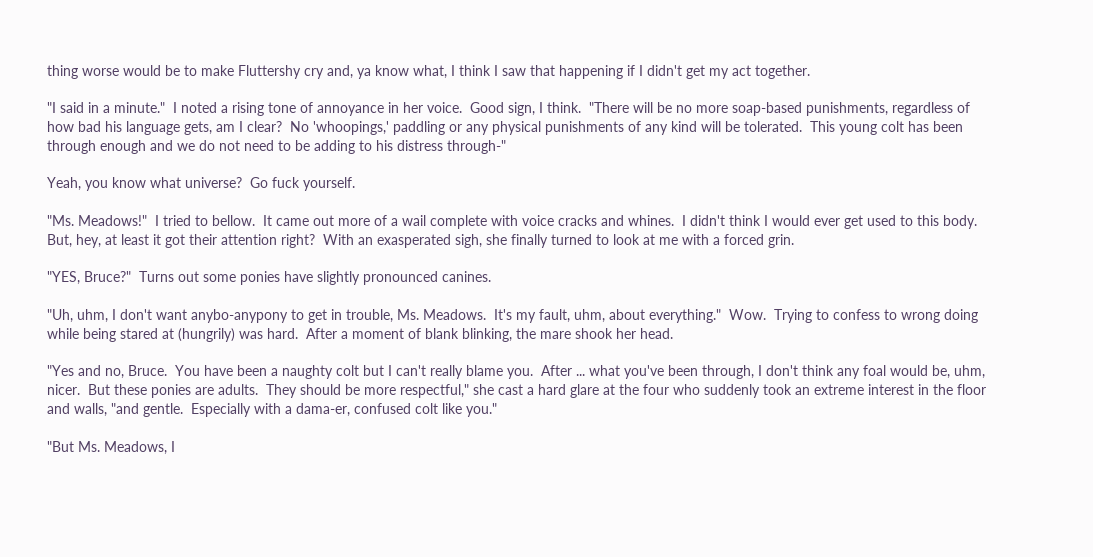thing worse would be to make Fluttershy cry and, ya know what, I think I saw that happening if I didn't get my act together.

"I said in a minute."  I noted a rising tone of annoyance in her voice.  Good sign, I think.  "There will be no more soap-based punishments, regardless of how bad his language gets, am I clear?  No 'whoopings,' paddling or any physical punishments of any kind will be tolerated.  This young colt has been through enough and we do not need to be adding to his distress through-"

Yeah, you know what universe?  Go fuck yourself.

"Ms. Meadows!"  I tried to bellow.  It came out more of a wail complete with voice cracks and whines.  I didn't think I would ever get used to this body.  But, hey, at least it got their attention right?  With an exasperated sigh, she finally turned to look at me with a forced grin.

"YES, Bruce?"  Turns out some ponies have slightly pronounced canines.

"Uh, uhm, I don't want anybo-anypony to get in trouble, Ms. Meadows.  It's my fault, uhm, about everything."  Wow.  Trying to confess to wrong doing while being stared at (hungrily) was hard.  After a moment of blank blinking, the mare shook her head.

"Yes and no, Bruce.  You have been a naughty colt but I can't really blame you.  After ... what you've been through, I don't think any foal would be, uhm, nicer.  But these ponies are adults.  They should be more respectful," she cast a hard glare at the four who suddenly took an extreme interest in the floor and walls, "and gentle.  Especially with a dama-er, confused colt like you."

"But Ms. Meadows, I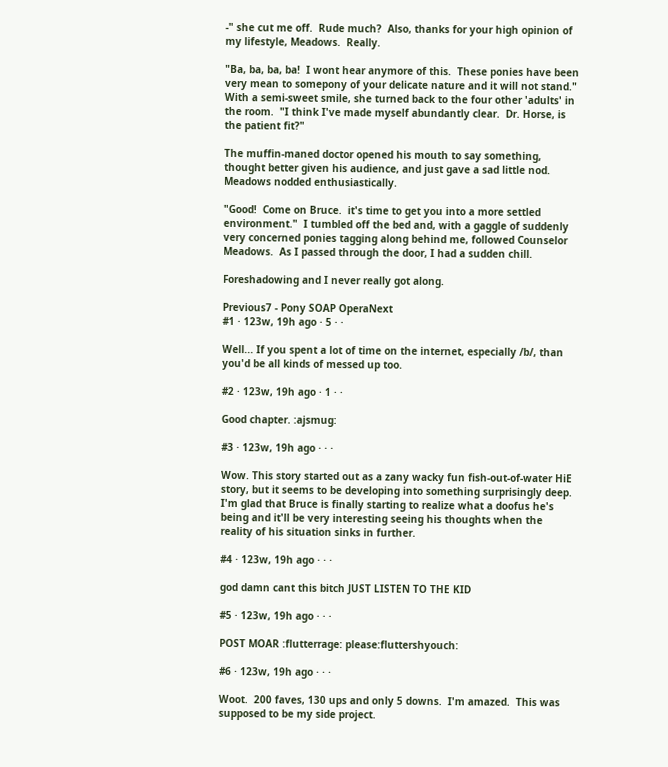-" she cut me off.  Rude much?  Also, thanks for your high opinion of my lifestyle, Meadows.  Really.

"Ba, ba, ba, ba!  I wont hear anymore of this.  These ponies have been very mean to somepony of your delicate nature and it will not stand."  With a semi-sweet smile, she turned back to the four other 'adults' in the room.  "I think I've made myself abundantly clear.  Dr. Horse, is the patient fit?"

The muffin-maned doctor opened his mouth to say something, thought better given his audience, and just gave a sad little nod.  Meadows nodded enthusiastically.

"Good!  Come on Bruce.  it's time to get you into a more settled environment."  I tumbled off the bed and, with a gaggle of suddenly very concerned ponies tagging along behind me, followed Counselor Meadows.  As I passed through the door, I had a sudden chill.

Foreshadowing and I never really got along.

Previous7 - Pony SOAP OperaNext
#1 · 123w, 19h ago · 5 · ·

Well... If you spent a lot of time on the internet, especially /b/, than you'd be all kinds of messed up too.

#2 · 123w, 19h ago · 1 · ·

Good chapter. :ajsmug:

#3 · 123w, 19h ago · · ·

Wow. This story started out as a zany wacky fun fish-out-of-water HiE story, but it seems to be developing into something surprisingly deep. I'm glad that Bruce is finally starting to realize what a doofus he's being and it'll be very interesting seeing his thoughts when the reality of his situation sinks in further.

#4 · 123w, 19h ago · · ·

god damn cant this bitch JUST LISTEN TO THE KID

#5 · 123w, 19h ago · · ·

POST MOAR :flutterrage: please:fluttershyouch:

#6 · 123w, 19h ago · · ·

Woot.  200 faves, 130 ups and only 5 downs.  I'm amazed.  This was supposed to be my side project.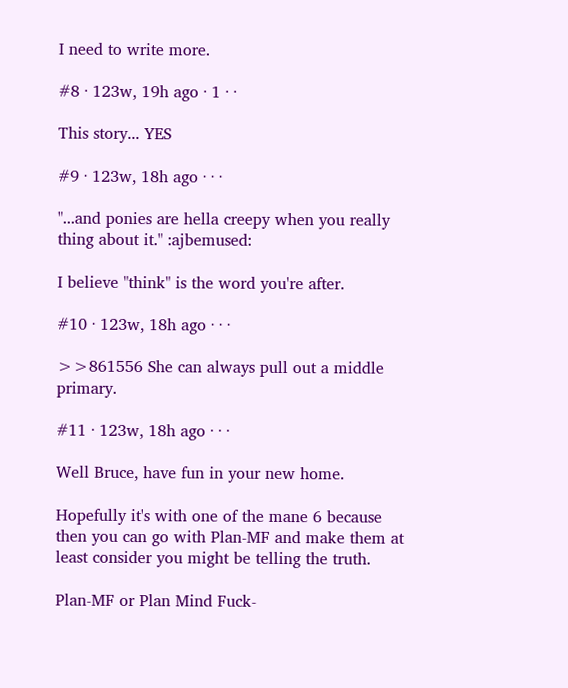I need to write more.

#8 · 123w, 19h ago · 1 · ·

This story... YES

#9 · 123w, 18h ago · · ·

"...and ponies are hella creepy when you really thing about it." :ajbemused:

I believe "think" is the word you're after.

#10 · 123w, 18h ago · · ·

>>861556 She can always pull out a middle primary.

#11 · 123w, 18h ago · · ·

Well Bruce, have fun in your new home.

Hopefully it's with one of the mane 6 because then you can go with Plan-MF and make them at least consider you might be telling the truth.

Plan-MF or Plan Mind Fuck-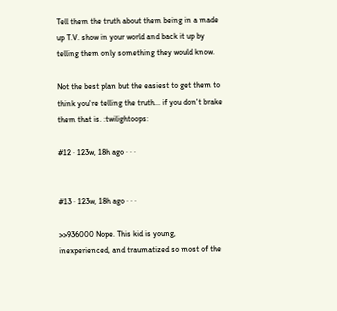Tell them the truth about them being in a made up T.V. show in your world and back it up by telling them only something they would know.

Not the best plan but the easiest to get them to think you're telling the truth... if you don't brake them that is. :twilightoops:

#12 · 123w, 18h ago · · ·


#13 · 123w, 18h ago · · ·

>>936000 Nope. This kid is young, inexperienced, and traumatized so most of the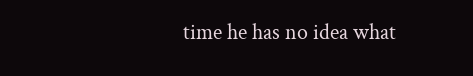time he has no idea what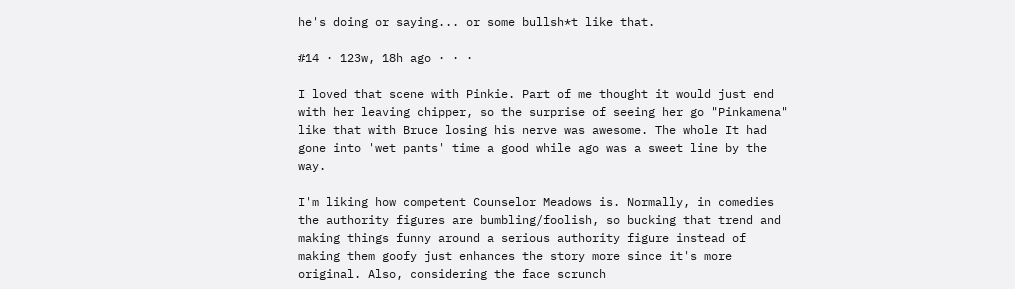he's doing or saying... or some bullsh*t like that.

#14 · 123w, 18h ago · · ·

I loved that scene with Pinkie. Part of me thought it would just end with her leaving chipper, so the surprise of seeing her go "Pinkamena" like that with Bruce losing his nerve was awesome. The whole It had gone into 'wet pants' time a good while ago was a sweet line by the way.

I'm liking how competent Counselor Meadows is. Normally, in comedies the authority figures are bumbling/foolish, so bucking that trend and making things funny around a serious authority figure instead of making them goofy just enhances the story more since it's more original. Also, considering the face scrunch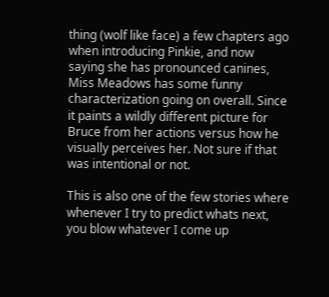thing (wolf like face) a few chapters ago when introducing Pinkie, and now saying she has pronounced canines, Miss Meadows has some funny characterization going on overall. Since it paints a wildly different picture for Bruce from her actions versus how he visually perceives her. Not sure if that was intentional or not.

This is also one of the few stories where whenever I try to predict whats next, you blow whatever I come up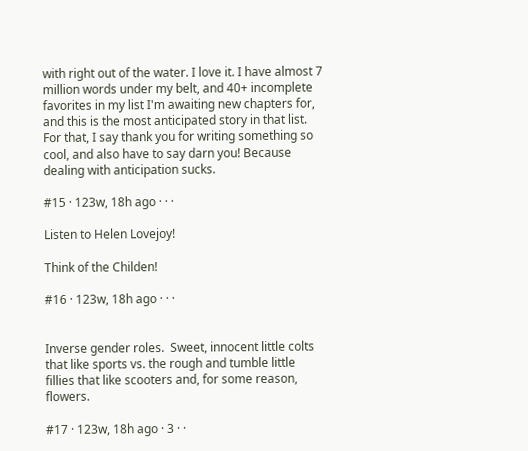with right out of the water. I love it. I have almost 7 million words under my belt, and 40+ incomplete favorites in my list I'm awaiting new chapters for, and this is the most anticipated story in that list. For that, I say thank you for writing something so cool, and also have to say darn you! Because dealing with anticipation sucks.

#15 · 123w, 18h ago · · ·

Listen to Helen Lovejoy!

Think of the Childen!

#16 · 123w, 18h ago · · ·


Inverse gender roles.  Sweet, innocent little colts that like sports vs. the rough and tumble little fillies that like scooters and, for some reason, flowers.

#17 · 123w, 18h ago · 3 · ·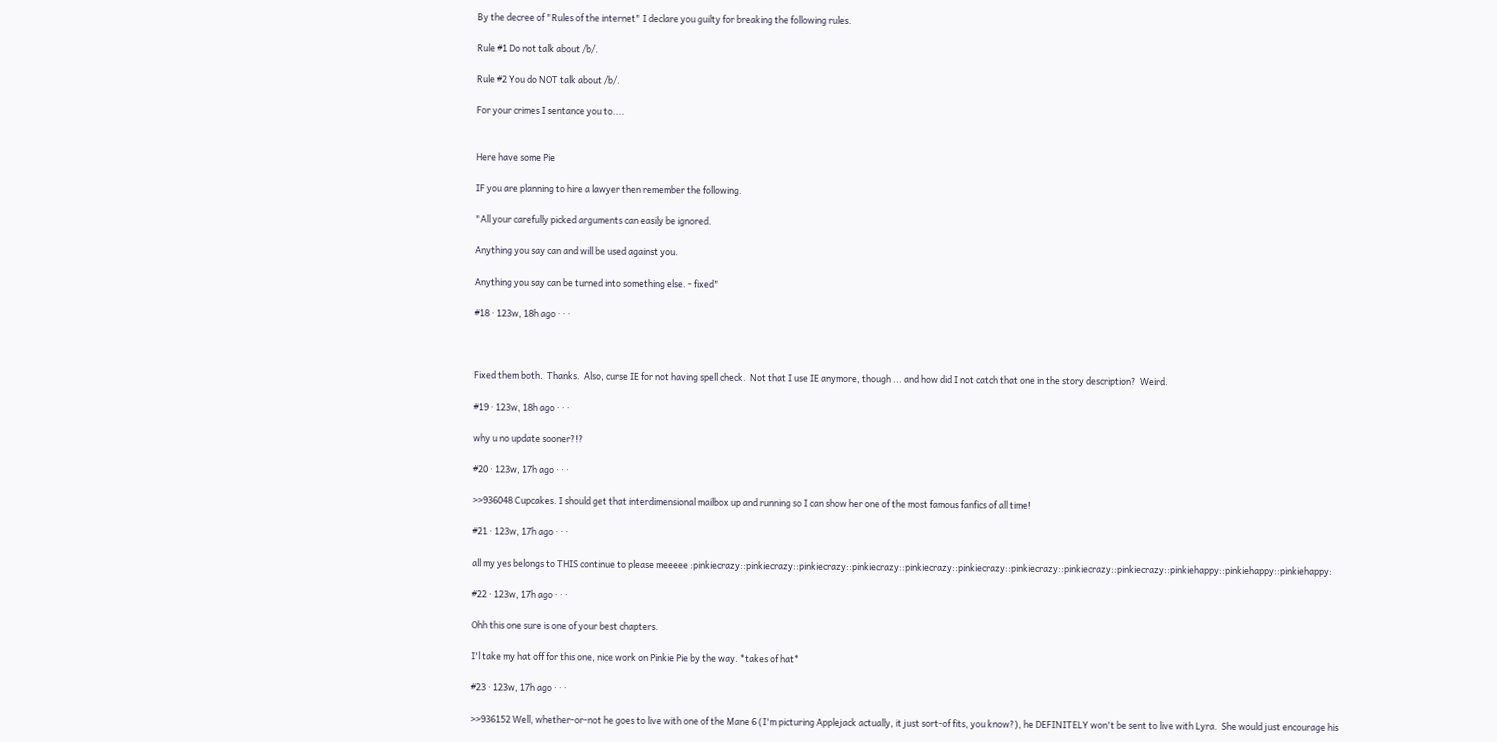By the decree of "Rules of the internet" I declare you guilty for breaking the following rules.

Rule #1 Do not talk about /b/.

Rule #2 You do NOT talk about /b/.

For your crimes I sentance you to....


Here have some Pie

IF you are planning to hire a lawyer then remember the following.

"All your carefully picked arguments can easily be ignored.

Anything you say can and will be used against you.

Anything you say can be turned into something else. - fixed"

#18 · 123w, 18h ago · · ·



Fixed them both.  Thanks.  Also, curse IE for not having spell check.  Not that I use IE anymore, though ... and how did I not catch that one in the story description?  Weird.

#19 · 123w, 18h ago · · ·

why u no update sooner?!?

#20 · 123w, 17h ago · · ·

>>936048 Cupcakes. I should get that interdimensional mailbox up and running so I can show her one of the most famous fanfics of all time!

#21 · 123w, 17h ago · · ·

all my yes belongs to THIS continue to please meeeee :pinkiecrazy::pinkiecrazy::pinkiecrazy::pinkiecrazy::pinkiecrazy::pinkiecrazy::pinkiecrazy::pinkiecrazy::pinkiecrazy::pinkiehappy::pinkiehappy::pinkiehappy:

#22 · 123w, 17h ago · · ·

Ohh this one sure is one of your best chapters.

I'l take my hat off for this one, nice work on Pinkie Pie by the way. *takes of hat*

#23 · 123w, 17h ago · · ·

>>936152 Well, whether-or-not he goes to live with one of the Mane 6 (I'm picturing Applejack actually, it just sort-of fits, you know?), he DEFINITELY won't be sent to live with Lyra.  She would just encourage his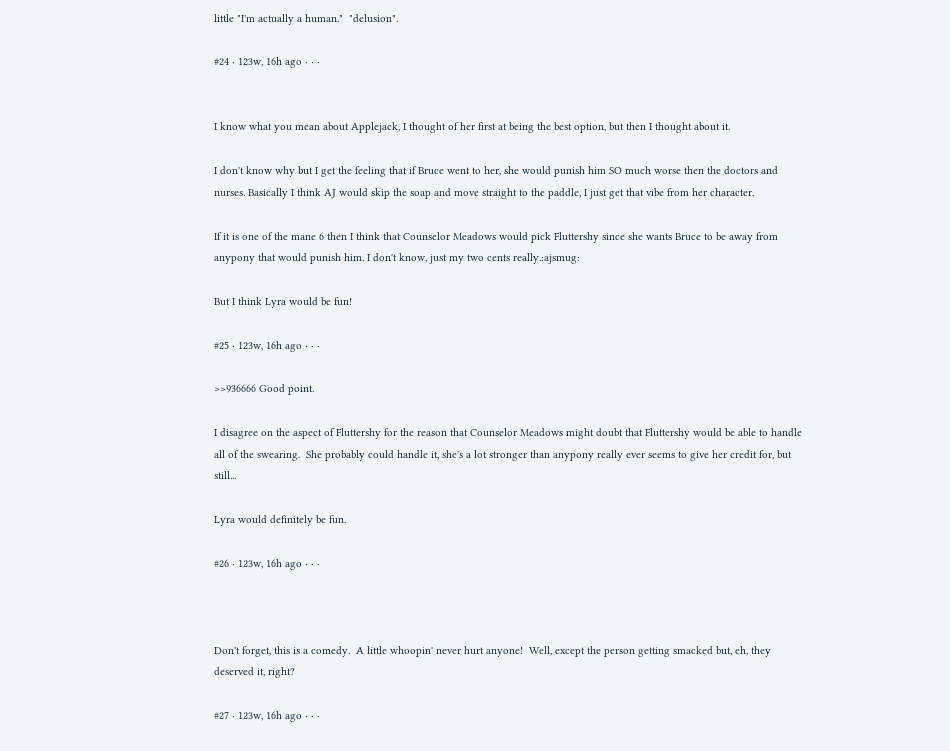little "I'm actually a human."  "delusion".

#24 · 123w, 16h ago · · ·


I know what you mean about Applejack, I thought of her first at being the best option, but then I thought about it.

I don't know why but I get the feeling that if Bruce went to her, she would punish him SO much worse then the doctors and nurses. Basically I think AJ would skip the soap and move straight to the paddle, I just get that vibe from her character.

If it is one of the mane 6 then I think that Counselor Meadows would pick Fluttershy since she wants Bruce to be away from anypony that would punish him. I don't know, just my two cents really.:ajsmug:

But I think Lyra would be fun!

#25 · 123w, 16h ago · · ·

>>936666 Good point.

I disagree on the aspect of Fluttershy for the reason that Counselor Meadows might doubt that Fluttershy would be able to handle all of the swearing.  She probably could handle it, she's a lot stronger than anypony really ever seems to give her credit for, but still...

Lyra would definitely be fun.

#26 · 123w, 16h ago · · ·



Don't forget, this is a comedy.  A little whoopin' never hurt anyone!  Well, except the person getting smacked but, eh, they deserved it, right?

#27 · 123w, 16h ago · · ·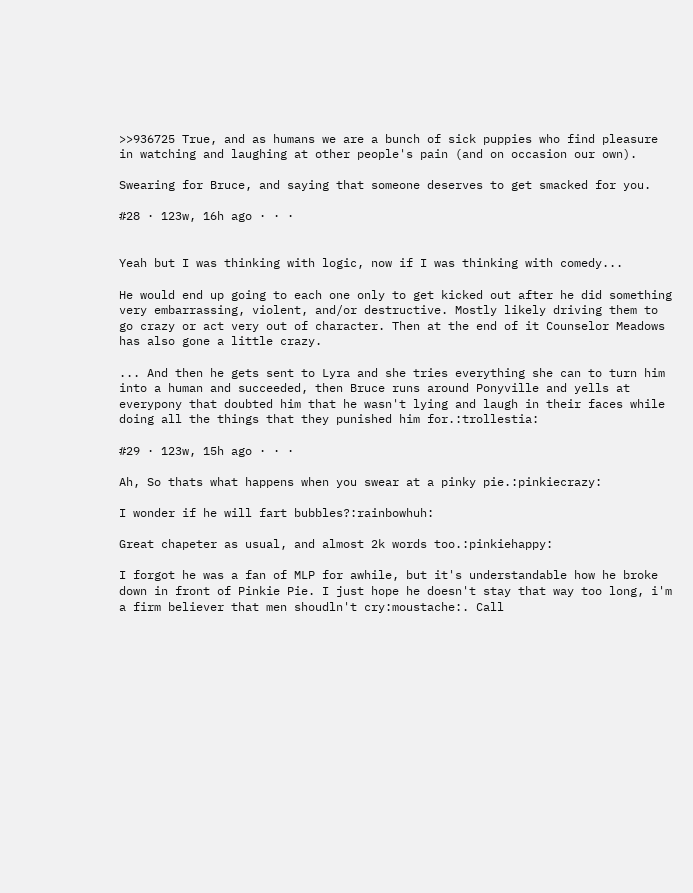>>936725 True, and as humans we are a bunch of sick puppies who find pleasure in watching and laughing at other people's pain (and on occasion our own).

Swearing for Bruce, and saying that someone deserves to get smacked for you.

#28 · 123w, 16h ago · · ·


Yeah but I was thinking with logic, now if I was thinking with comedy...

He would end up going to each one only to get kicked out after he did something very embarrassing, violent, and/or destructive. Mostly likely driving them to go crazy or act very out of character. Then at the end of it Counselor Meadows has also gone a little crazy.

... And then he gets sent to Lyra and she tries everything she can to turn him into a human and succeeded, then Bruce runs around Ponyville and yells at everypony that doubted him that he wasn't lying and laugh in their faces while doing all the things that they punished him for.:trollestia:

#29 · 123w, 15h ago · · ·

Ah, So thats what happens when you swear at a pinky pie.:pinkiecrazy:

I wonder if he will fart bubbles?:rainbowhuh:

Great chapeter as usual, and almost 2k words too.:pinkiehappy:

I forgot he was a fan of MLP for awhile, but it's understandable how he broke down in front of Pinkie Pie. I just hope he doesn't stay that way too long, i'm a firm believer that men shoudln't cry:moustache:. Call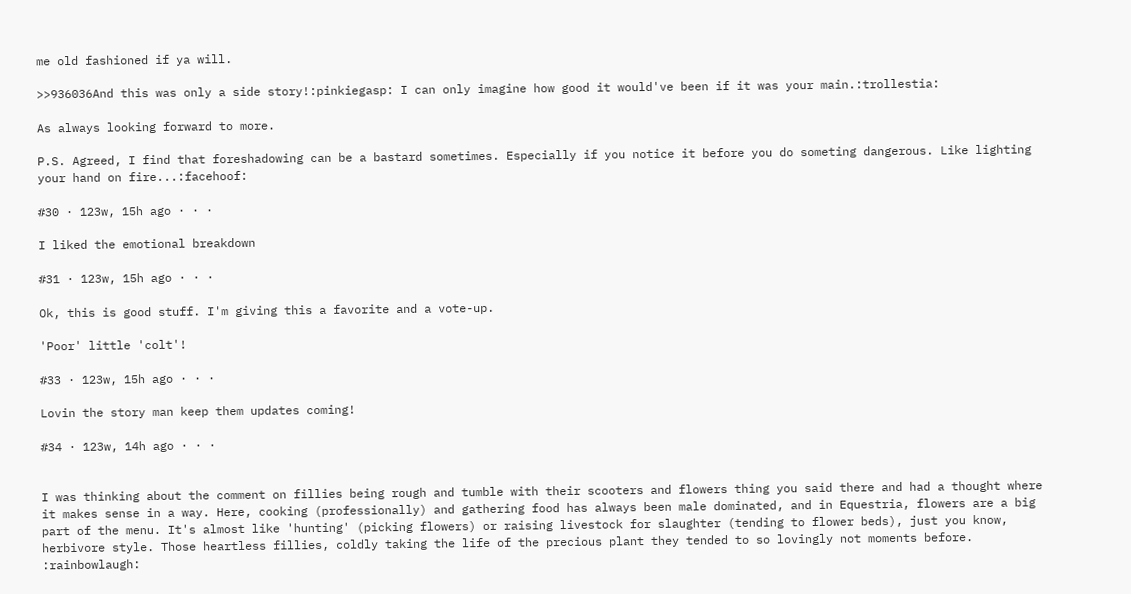me old fashioned if ya will.

>>936036And this was only a side story!:pinkiegasp: I can only imagine how good it would've been if it was your main.:trollestia:

As always looking forward to more.

P.S. Agreed, I find that foreshadowing can be a bastard sometimes. Especially if you notice it before you do someting dangerous. Like lighting your hand on fire...:facehoof:

#30 · 123w, 15h ago · · ·

I liked the emotional breakdown

#31 · 123w, 15h ago · · ·

Ok, this is good stuff. I'm giving this a favorite and a vote-up.

'Poor' little 'colt'!

#33 · 123w, 15h ago · · ·

Lovin the story man keep them updates coming!

#34 · 123w, 14h ago · · ·


I was thinking about the comment on fillies being rough and tumble with their scooters and flowers thing you said there and had a thought where it makes sense in a way. Here, cooking (professionally) and gathering food has always been male dominated, and in Equestria, flowers are a big part of the menu. It's almost like 'hunting' (picking flowers) or raising livestock for slaughter (tending to flower beds), just you know, herbivore style. Those heartless fillies, coldly taking the life of the precious plant they tended to so lovingly not moments before. :rainbowlaugh: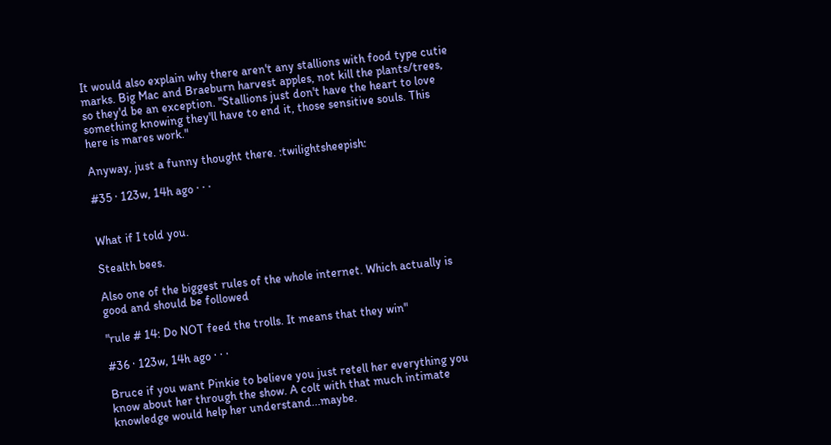It would also explain why there aren't any stallions with food type cutie marks. Big Mac and Braeburn harvest apples, not kill the plants/trees, so they'd be an exception. "Stallions just don't have the heart to love something knowing they'll have to end it, those sensitive souls. This here is mares work."

Anyway, just a funny thought there. :twilightsheepish:

#35 · 123w, 14h ago · · ·


What if I told you.

Stealth bees.

Also one of the biggest rules of the whole internet. Which actually is good and should be followed

"rule # 14: Do NOT feed the trolls. It means that they win"

#36 · 123w, 14h ago · · ·

Bruce if you want Pinkie to believe you just retell her everything you know about her through the show. A colt with that much intimate knowledge would help her understand...maybe.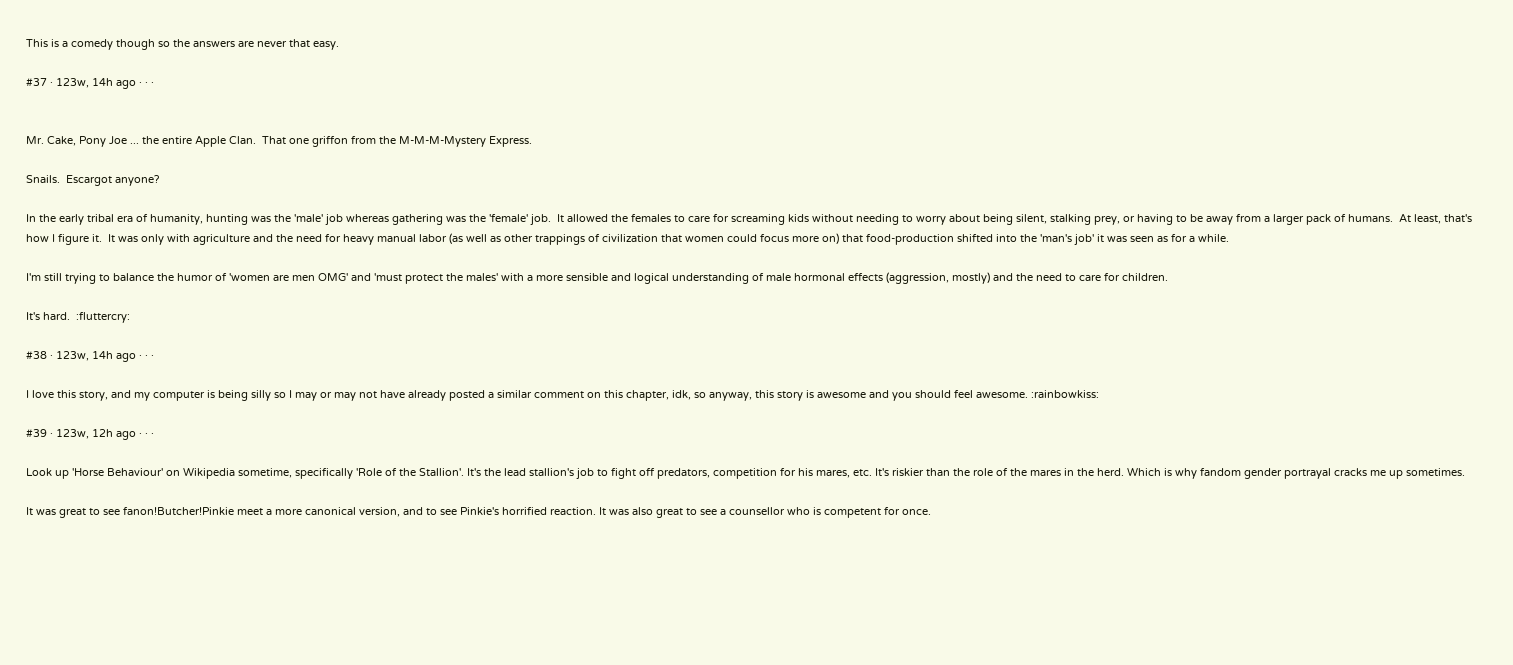This is a comedy though so the answers are never that easy.

#37 · 123w, 14h ago · · ·


Mr. Cake, Pony Joe ... the entire Apple Clan.  That one griffon from the M-M-M-Mystery Express.

Snails.  Escargot anyone?

In the early tribal era of humanity, hunting was the 'male' job whereas gathering was the 'female' job.  It allowed the females to care for screaming kids without needing to worry about being silent, stalking prey, or having to be away from a larger pack of humans.  At least, that's how I figure it.  It was only with agriculture and the need for heavy manual labor (as well as other trappings of civilization that women could focus more on) that food-production shifted into the 'man's job' it was seen as for a while.

I'm still trying to balance the humor of 'women are men OMG' and 'must protect the males' with a more sensible and logical understanding of male hormonal effects (aggression, mostly) and the need to care for children.

It's hard.  :fluttercry:

#38 · 123w, 14h ago · · ·

I love this story, and my computer is being silly so I may or may not have already posted a similar comment on this chapter, idk, so anyway, this story is awesome and you should feel awesome. :rainbowkiss:

#39 · 123w, 12h ago · · ·

Look up 'Horse Behaviour' on Wikipedia sometime, specifically 'Role of the Stallion'. It's the lead stallion's job to fight off predators, competition for his mares, etc. It's riskier than the role of the mares in the herd. Which is why fandom gender portrayal cracks me up sometimes.

It was great to see fanon!Butcher!Pinkie meet a more canonical version, and to see Pinkie's horrified reaction. It was also great to see a counsellor who is competent for once.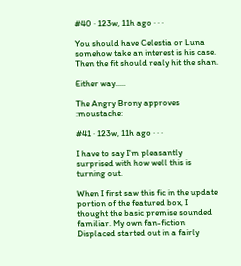#40 · 123w, 11h ago · · ·

You should have Celestia or Luna somehow take an interest is his case. Then the fit should realy hit the shan.

Either way.....

The Angry Brony approves :moustache:

#41 · 123w, 11h ago · · ·

I have to say I'm pleasantly surprised with how well this is turning out.

When I first saw this fic in the update portion of the featured box, I thought the basic premise sounded familiar. My own fan-fiction Displaced started out in a fairly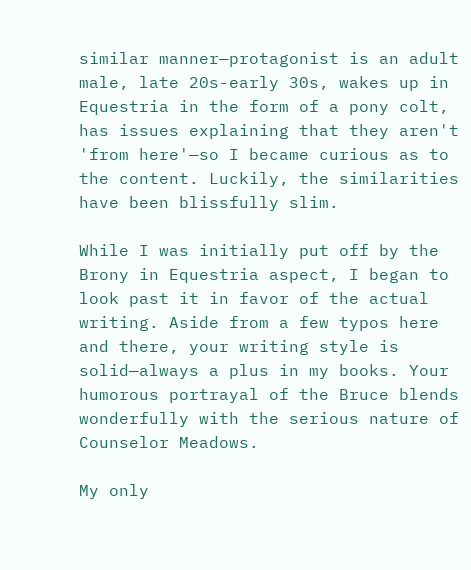similar manner—protagonist is an adult male, late 20s-early 30s, wakes up in Equestria in the form of a pony colt, has issues explaining that they aren't 'from here'—so I became curious as to the content. Luckily, the similarities have been blissfully slim.

While I was initially put off by the Brony in Equestria aspect, I began to look past it in favor of the actual writing. Aside from a few typos here and there, your writing style is solid—always a plus in my books. Your humorous portrayal of the Bruce blends wonderfully with the serious nature of Counselor Meadows.

My only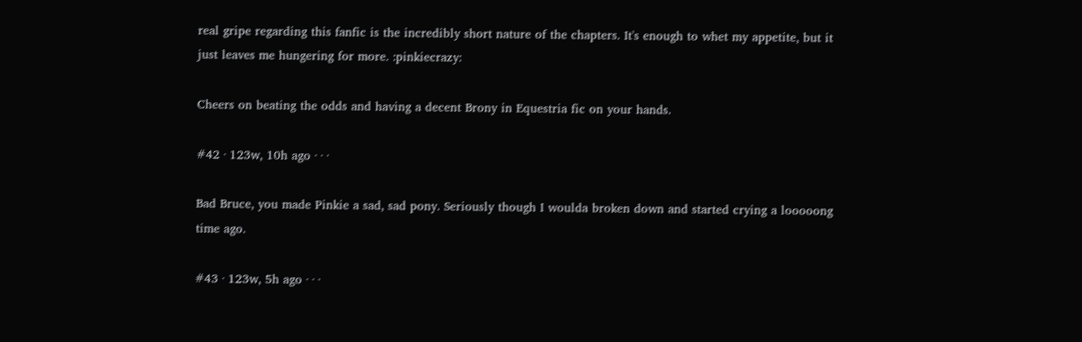real gripe regarding this fanfic is the incredibly short nature of the chapters. It's enough to whet my appetite, but it just leaves me hungering for more. :pinkiecrazy:

Cheers on beating the odds and having a decent Brony in Equestria fic on your hands.

#42 · 123w, 10h ago · · ·

Bad Bruce, you made Pinkie a sad, sad pony. Seriously though I woulda broken down and started crying a looooong time ago.

#43 · 123w, 5h ago · · ·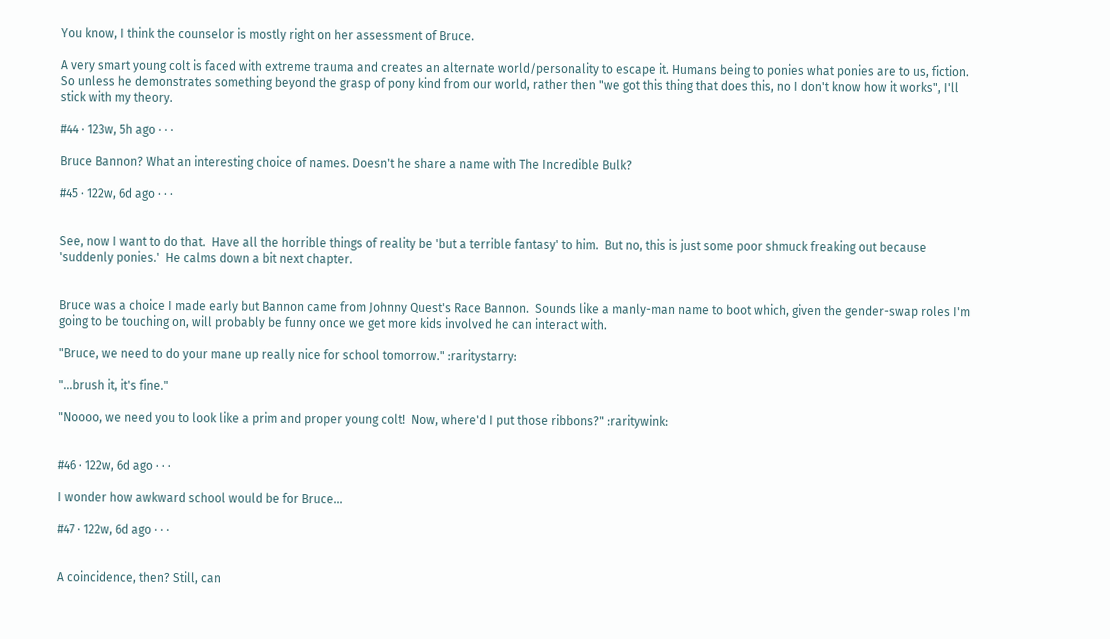You know, I think the counselor is mostly right on her assessment of Bruce.

A very smart young colt is faced with extreme trauma and creates an alternate world/personality to escape it. Humans being to ponies what ponies are to us, fiction. So unless he demonstrates something beyond the grasp of pony kind from our world, rather then "we got this thing that does this, no I don't know how it works", I'll stick with my theory.

#44 · 123w, 5h ago · · ·

Bruce Bannon? What an interesting choice of names. Doesn't he share a name with The Incredible Bulk?

#45 · 122w, 6d ago · · ·


See, now I want to do that.  Have all the horrible things of reality be 'but a terrible fantasy' to him.  But no, this is just some poor shmuck freaking out because 'suddenly ponies.'  He calms down a bit next chapter.


Bruce was a choice I made early but Bannon came from Johnny Quest's Race Bannon.  Sounds like a manly-man name to boot which, given the gender-swap roles I'm going to be touching on, will probably be funny once we get more kids involved he can interact with.

"Bruce, we need to do your mane up really nice for school tomorrow." :raritystarry:

"...brush it, it's fine."

"Noooo, we need you to look like a prim and proper young colt!  Now, where'd I put those ribbons?" :raritywink:


#46 · 122w, 6d ago · · ·

I wonder how awkward school would be for Bruce...

#47 · 122w, 6d ago · · ·


A coincidence, then? Still, can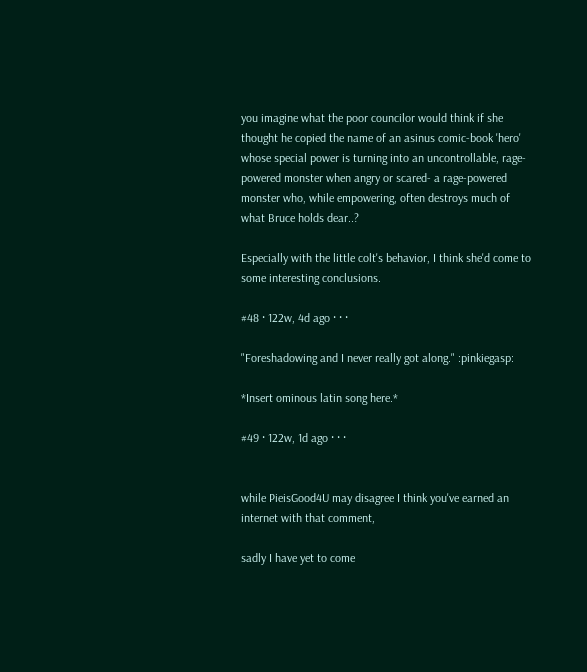you imagine what the poor councilor would think if she thought he copied the name of an asinus comic-book 'hero' whose special power is turning into an uncontrollable, rage-powered monster when angry or scared- a rage-powered monster who, while empowering, often destroys much of what Bruce holds dear..?

Especially with the little colt's behavior, I think she'd come to some interesting conclusions.

#48 · 122w, 4d ago · · ·

"Foreshadowing and I never really got along." :pinkiegasp:

*Insert ominous latin song here.*

#49 · 122w, 1d ago · · ·


while PieisGood4U may disagree I think you've earned an internet with that comment,

sadly I have yet to come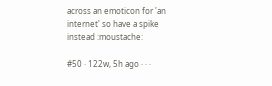across an emoticon for 'an internet' so have a spike instead :moustache:

#50 · 122w, 5h ago · · ·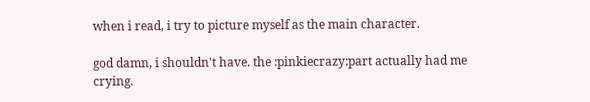when i read, i try to picture myself as the main character.

god damn, i shouldn't have. the :pinkiecrazy:part actually had me crying.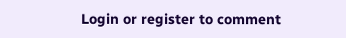Login or register to comment